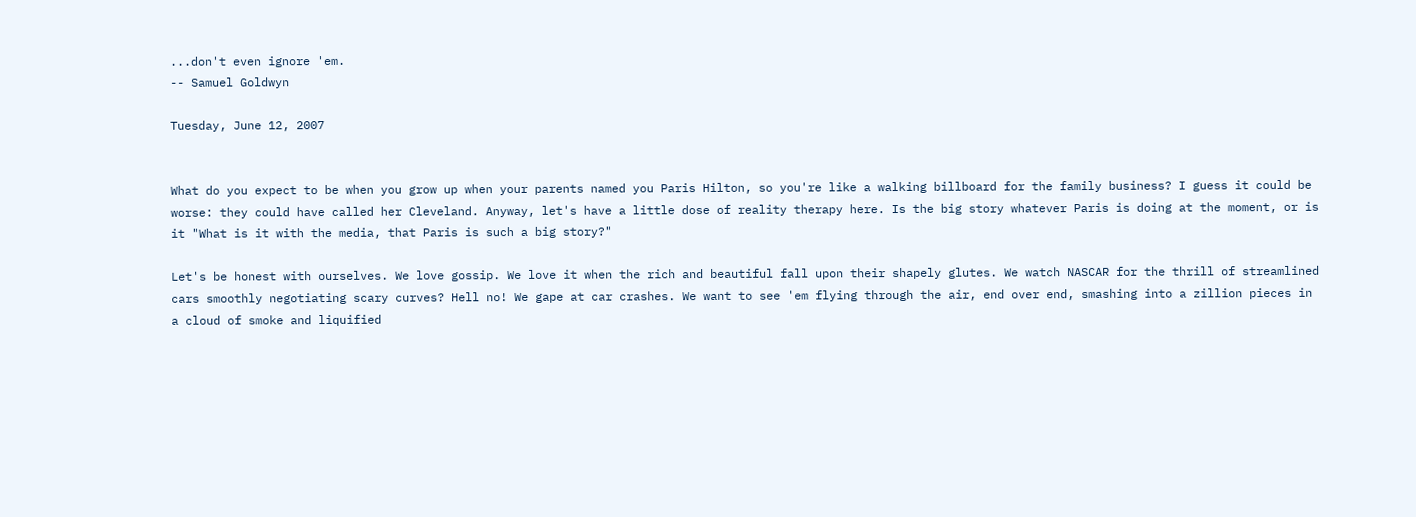...don't even ignore 'em.
-- Samuel Goldwyn

Tuesday, June 12, 2007


What do you expect to be when you grow up when your parents named you Paris Hilton, so you're like a walking billboard for the family business? I guess it could be worse: they could have called her Cleveland. Anyway, let's have a little dose of reality therapy here. Is the big story whatever Paris is doing at the moment, or is it "What is it with the media, that Paris is such a big story?"

Let's be honest with ourselves. We love gossip. We love it when the rich and beautiful fall upon their shapely glutes. We watch NASCAR for the thrill of streamlined cars smoothly negotiating scary curves? Hell no! We gape at car crashes. We want to see 'em flying through the air, end over end, smashing into a zillion pieces in a cloud of smoke and liquified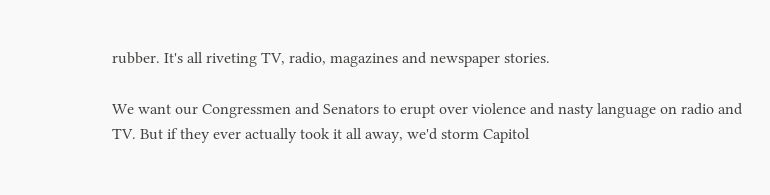rubber. It's all riveting TV, radio, magazines and newspaper stories.

We want our Congressmen and Senators to erupt over violence and nasty language on radio and TV. But if they ever actually took it all away, we'd storm Capitol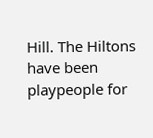Hill. The Hiltons have been playpeople for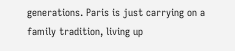generations. Paris is just carrying on a family tradition, living up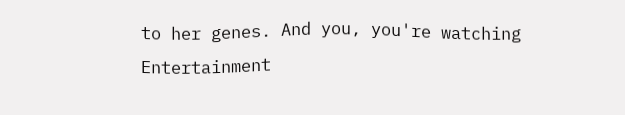to her genes. And you, you're watching Entertainment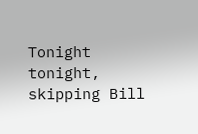Tonight tonight, skipping Bill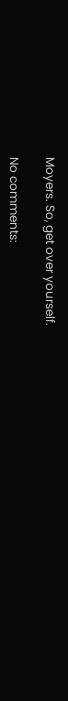Moyers. So, get over yourself.

No comments: